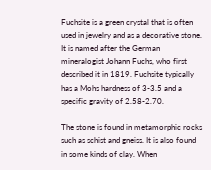Fuchsite is a green crystal that is often used in jewelry and as a decorative stone. It is named after the German mineralogist Johann Fuchs, who first described it in 1819. Fuchsite typically has a Mohs hardness of 3-3.5 and a specific gravity of 2.58-2.70.

The stone is found in metamorphic rocks such as schist and gneiss. It is also found in some kinds of clay. When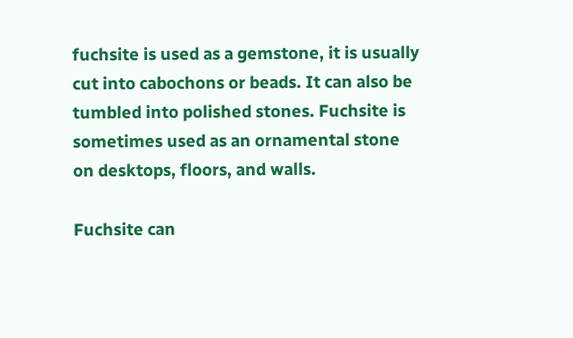fuchsite is used as a gemstone, it is usually cut into cabochons or beads. It can also be tumbled into polished stones. Fuchsite is sometimes used as an ornamental stone on desktops, floors, and walls.

Fuchsite can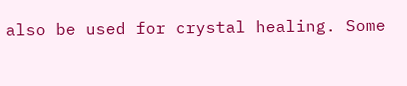also be used for crystal healing. Some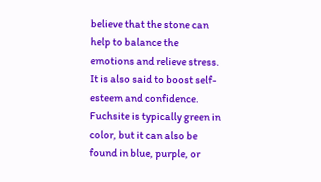believe that the stone can help to balance the emotions and relieve stress. It is also said to boost self-esteem and confidence. Fuchsite is typically green in color, but it can also be found in blue, purple, or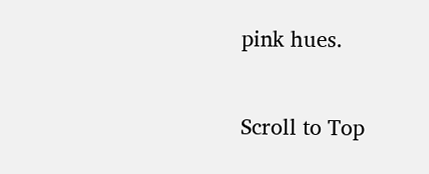pink hues.

Scroll to Top